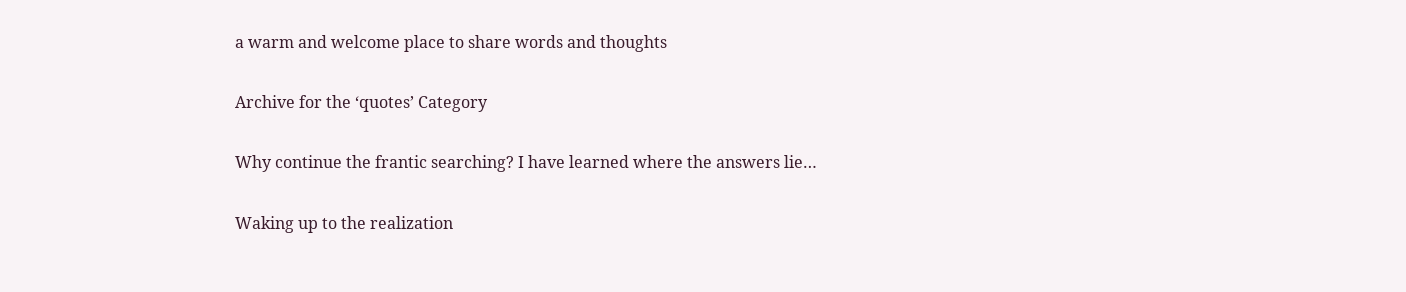a warm and welcome place to share words and thoughts

Archive for the ‘quotes’ Category

Why continue the frantic searching? I have learned where the answers lie…

Waking up to the realization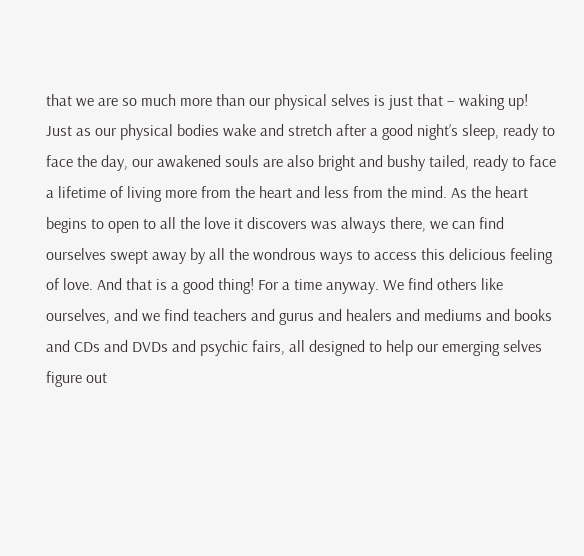that we are so much more than our physical selves is just that – waking up! Just as our physical bodies wake and stretch after a good night’s sleep, ready to face the day, our awakened souls are also bright and bushy tailed, ready to face a lifetime of living more from the heart and less from the mind. As the heart begins to open to all the love it discovers was always there, we can find ourselves swept away by all the wondrous ways to access this delicious feeling of love. And that is a good thing! For a time anyway. We find others like ourselves, and we find teachers and gurus and healers and mediums and books and CDs and DVDs and psychic fairs, all designed to help our emerging selves figure out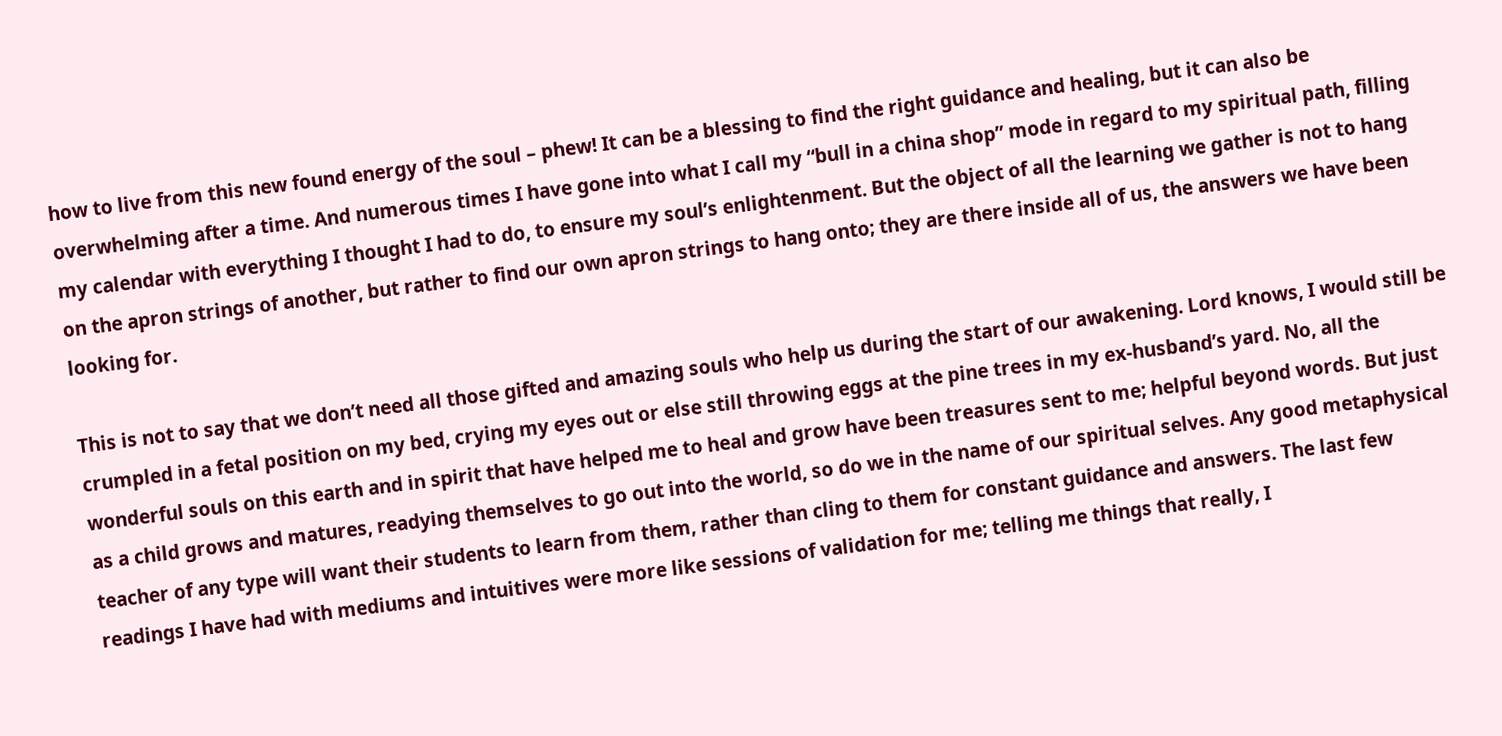how to live from this new found energy of the soul – phew! It can be a blessing to find the right guidance and healing, but it can also be overwhelming after a time. And numerous times I have gone into what I call my “bull in a china shop” mode in regard to my spiritual path, filling my calendar with everything I thought I had to do, to ensure my soul’s enlightenment. But the object of all the learning we gather is not to hang on the apron strings of another, but rather to find our own apron strings to hang onto; they are there inside all of us, the answers we have been looking for.

This is not to say that we don’t need all those gifted and amazing souls who help us during the start of our awakening. Lord knows, I would still be crumpled in a fetal position on my bed, crying my eyes out or else still throwing eggs at the pine trees in my ex-husband’s yard. No, all the wonderful souls on this earth and in spirit that have helped me to heal and grow have been treasures sent to me; helpful beyond words. But just as a child grows and matures, readying themselves to go out into the world, so do we in the name of our spiritual selves. Any good metaphysical teacher of any type will want their students to learn from them, rather than cling to them for constant guidance and answers. The last few readings I have had with mediums and intuitives were more like sessions of validation for me; telling me things that really, I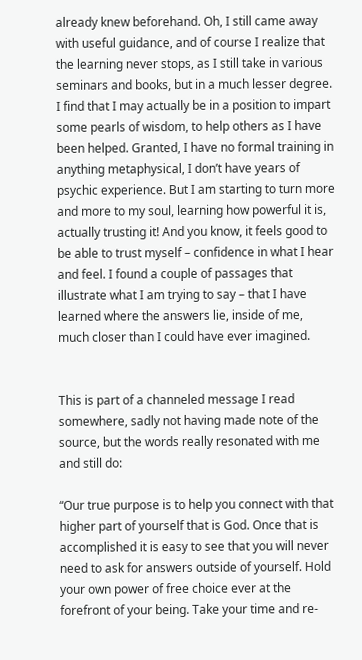already knew beforehand. Oh, I still came away with useful guidance, and of course I realize that the learning never stops, as I still take in various seminars and books, but in a much lesser degree. I find that I may actually be in a position to impart some pearls of wisdom, to help others as I have been helped. Granted, I have no formal training in anything metaphysical, I don’t have years of psychic experience. But I am starting to turn more and more to my soul, learning how powerful it is, actually trusting it! And you know, it feels good to be able to trust myself – confidence in what I hear and feel. I found a couple of passages that illustrate what I am trying to say – that I have learned where the answers lie, inside of me, much closer than I could have ever imagined.


This is part of a channeled message I read somewhere, sadly not having made note of the source, but the words really resonated with me and still do:

“Our true purpose is to help you connect with that higher part of yourself that is God. Once that is accomplished it is easy to see that you will never need to ask for answers outside of yourself. Hold your own power of free choice ever at the forefront of your being. Take your time and re-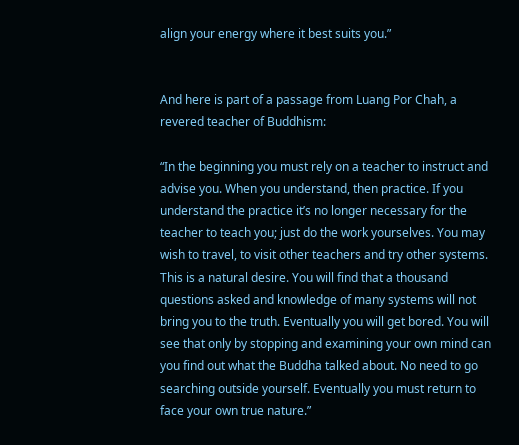align your energy where it best suits you.”


And here is part of a passage from Luang Por Chah, a revered teacher of Buddhism:

“In the beginning you must rely on a teacher to instruct and advise you. When you understand, then practice. If you understand the practice it’s no longer necessary for the teacher to teach you; just do the work yourselves. You may wish to travel, to visit other teachers and try other systems. This is a natural desire. You will find that a thousand questions asked and knowledge of many systems will not bring you to the truth. Eventually you will get bored. You will see that only by stopping and examining your own mind can you find out what the Buddha talked about. No need to go searching outside yourself. Eventually you must return to face your own true nature.”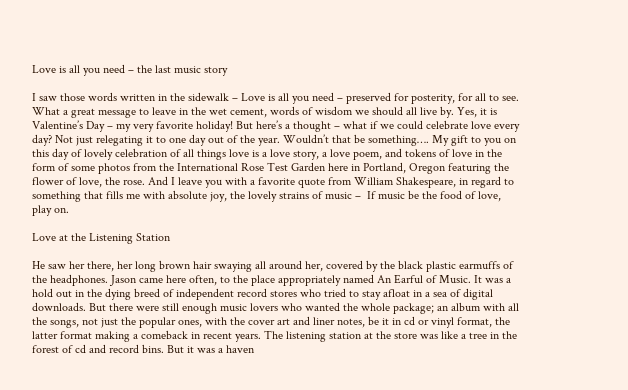Love is all you need – the last music story

I saw those words written in the sidewalk – Love is all you need – preserved for posterity, for all to see. What a great message to leave in the wet cement, words of wisdom we should all live by. Yes, it is Valentine’s Day – my very favorite holiday! But here’s a thought – what if we could celebrate love every day? Not just relegating it to one day out of the year. Wouldn’t that be something…. My gift to you on this day of lovely celebration of all things love is a love story, a love poem, and tokens of love in the form of some photos from the International Rose Test Garden here in Portland, Oregon featuring the flower of love, the rose. And I leave you with a favorite quote from William Shakespeare, in regard to something that fills me with absolute joy, the lovely strains of music –  If music be the food of love, play on.

Love at the Listening Station

He saw her there, her long brown hair swaying all around her, covered by the black plastic earmuffs of the headphones. Jason came here often, to the place appropriately named An Earful of Music. It was a hold out in the dying breed of independent record stores who tried to stay afloat in a sea of digital downloads. But there were still enough music lovers who wanted the whole package; an album with all the songs, not just the popular ones, with the cover art and liner notes, be it in cd or vinyl format, the latter format making a comeback in recent years. The listening station at the store was like a tree in the forest of cd and record bins. But it was a haven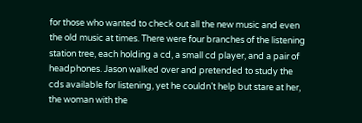for those who wanted to check out all the new music and even the old music at times. There were four branches of the listening station tree, each holding a cd, a small cd player, and a pair of headphones. Jason walked over and pretended to study the cds available for listening, yet he couldn’t help but stare at her, the woman with the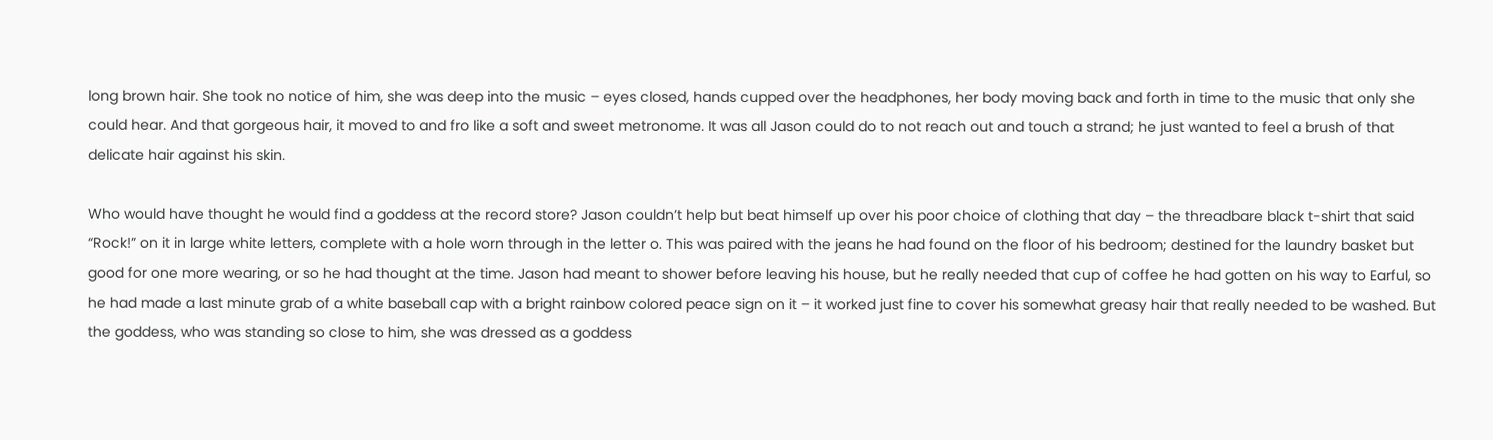long brown hair. She took no notice of him, she was deep into the music – eyes closed, hands cupped over the headphones, her body moving back and forth in time to the music that only she could hear. And that gorgeous hair, it moved to and fro like a soft and sweet metronome. It was all Jason could do to not reach out and touch a strand; he just wanted to feel a brush of that delicate hair against his skin.

Who would have thought he would find a goddess at the record store? Jason couldn’t help but beat himself up over his poor choice of clothing that day – the threadbare black t-shirt that said “Rock!” on it in large white letters, complete with a hole worn through in the letter o. This was paired with the jeans he had found on the floor of his bedroom; destined for the laundry basket but good for one more wearing, or so he had thought at the time. Jason had meant to shower before leaving his house, but he really needed that cup of coffee he had gotten on his way to Earful, so he had made a last minute grab of a white baseball cap with a bright rainbow colored peace sign on it – it worked just fine to cover his somewhat greasy hair that really needed to be washed. But the goddess, who was standing so close to him, she was dressed as a goddess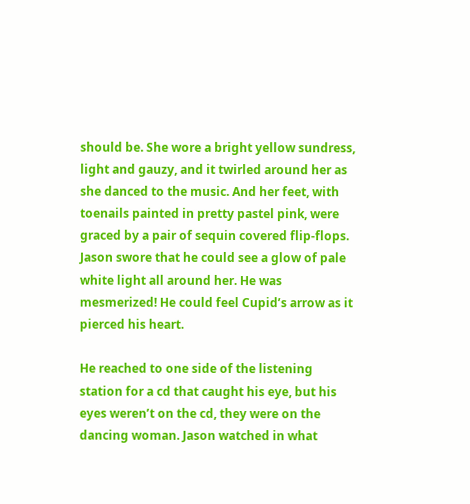should be. She wore a bright yellow sundress, light and gauzy, and it twirled around her as she danced to the music. And her feet, with toenails painted in pretty pastel pink, were graced by a pair of sequin covered flip-flops. Jason swore that he could see a glow of pale white light all around her. He was mesmerized! He could feel Cupid’s arrow as it pierced his heart.

He reached to one side of the listening station for a cd that caught his eye, but his eyes weren’t on the cd, they were on the dancing woman. Jason watched in what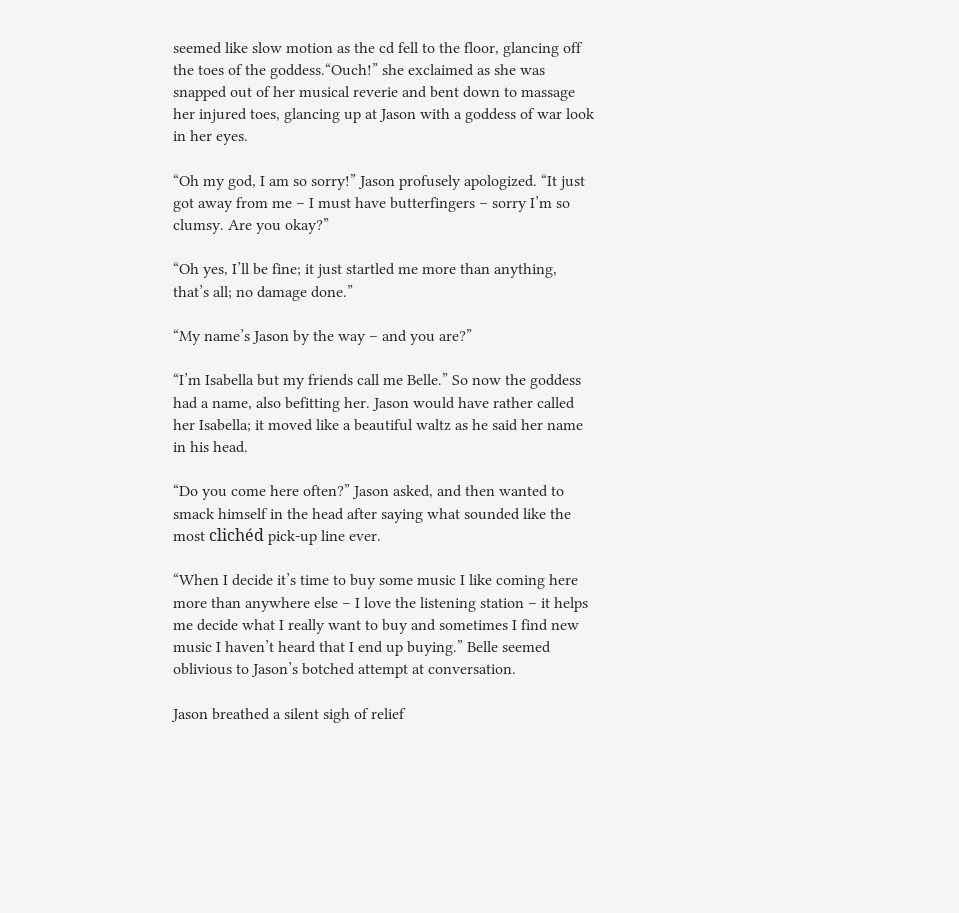seemed like slow motion as the cd fell to the floor, glancing off the toes of the goddess.“Ouch!” she exclaimed as she was snapped out of her musical reverie and bent down to massage her injured toes, glancing up at Jason with a goddess of war look in her eyes.

“Oh my god, I am so sorry!” Jason profusely apologized. “It just got away from me – I must have butterfingers – sorry I’m so clumsy. Are you okay?”

“Oh yes, I’ll be fine; it just startled me more than anything, that’s all; no damage done.”

“My name’s Jason by the way – and you are?”

“I’m Isabella but my friends call me Belle.” So now the goddess had a name, also befitting her. Jason would have rather called her Isabella; it moved like a beautiful waltz as he said her name in his head.

“Do you come here often?” Jason asked, and then wanted to smack himself in the head after saying what sounded like the most clichéd pick-up line ever.

“When I decide it’s time to buy some music I like coming here more than anywhere else – I love the listening station – it helps me decide what I really want to buy and sometimes I find new music I haven’t heard that I end up buying.” Belle seemed oblivious to Jason’s botched attempt at conversation.

Jason breathed a silent sigh of relief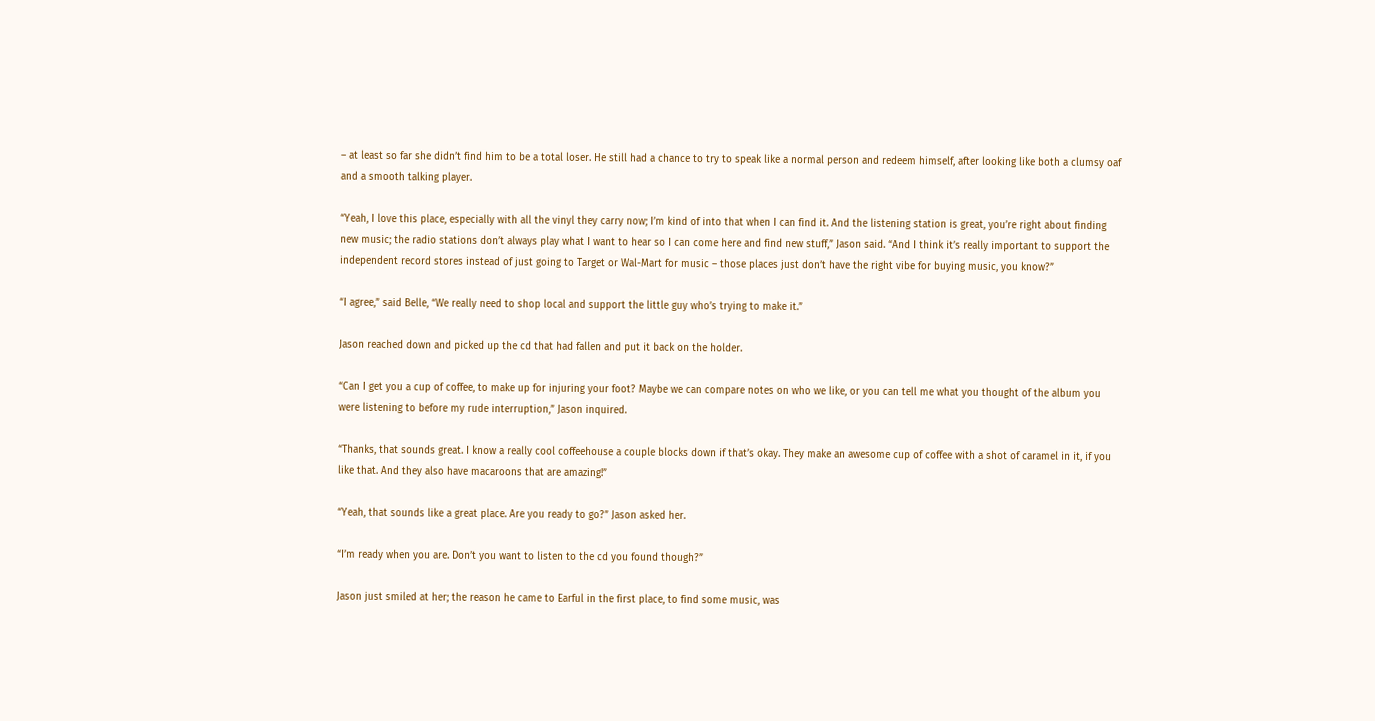– at least so far she didn’t find him to be a total loser. He still had a chance to try to speak like a normal person and redeem himself, after looking like both a clumsy oaf and a smooth talking player.

“Yeah, I love this place, especially with all the vinyl they carry now; I’m kind of into that when I can find it. And the listening station is great, you’re right about finding new music; the radio stations don’t always play what I want to hear so I can come here and find new stuff,” Jason said. “And I think it’s really important to support the independent record stores instead of just going to Target or Wal-Mart for music – those places just don’t have the right vibe for buying music, you know?”

“I agree,” said Belle, “We really need to shop local and support the little guy who’s trying to make it.”

Jason reached down and picked up the cd that had fallen and put it back on the holder.

“Can I get you a cup of coffee, to make up for injuring your foot? Maybe we can compare notes on who we like, or you can tell me what you thought of the album you were listening to before my rude interruption,” Jason inquired.

“Thanks, that sounds great. I know a really cool coffeehouse a couple blocks down if that’s okay. They make an awesome cup of coffee with a shot of caramel in it, if you like that. And they also have macaroons that are amazing!”

“Yeah, that sounds like a great place. Are you ready to go?” Jason asked her.

“I’m ready when you are. Don’t you want to listen to the cd you found though?”

Jason just smiled at her; the reason he came to Earful in the first place, to find some music, was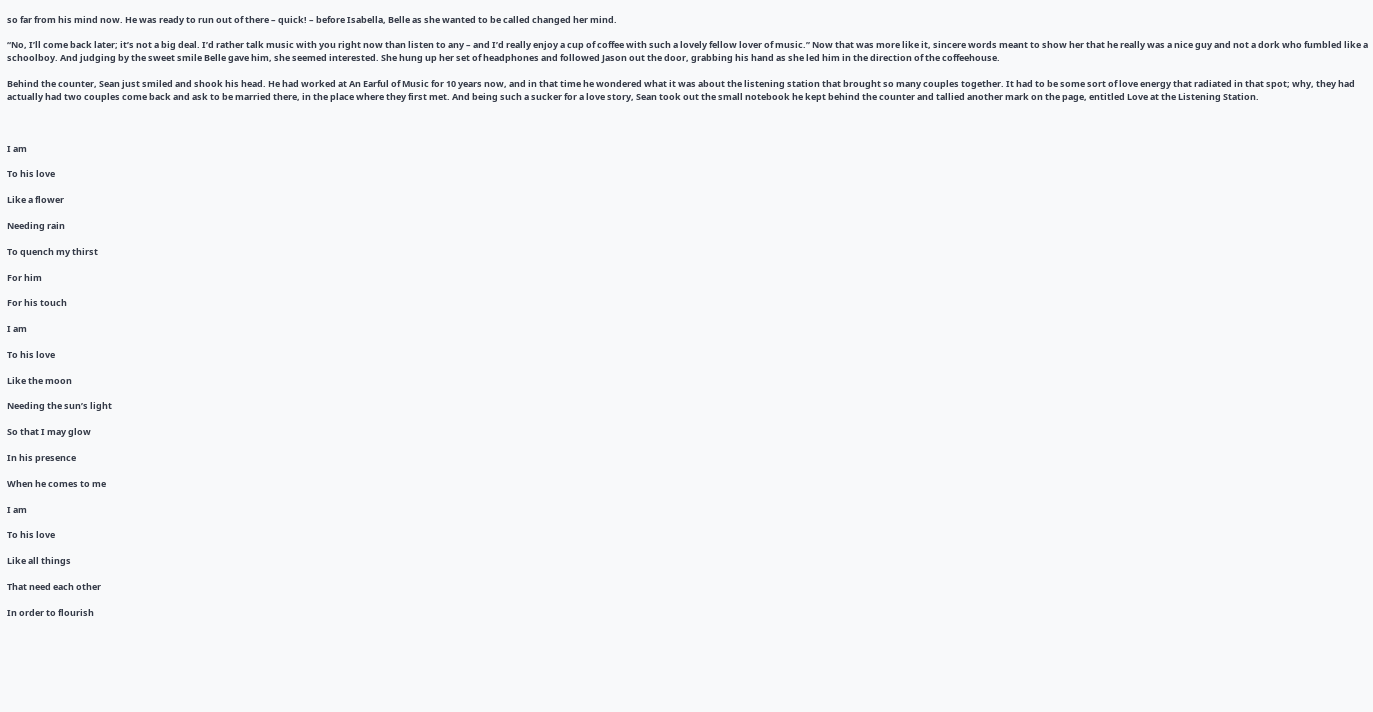so far from his mind now. He was ready to run out of there – quick! – before Isabella, Belle as she wanted to be called changed her mind.

“No, I’ll come back later; it’s not a big deal. I’d rather talk music with you right now than listen to any – and I’d really enjoy a cup of coffee with such a lovely fellow lover of music.” Now that was more like it, sincere words meant to show her that he really was a nice guy and not a dork who fumbled like a schoolboy. And judging by the sweet smile Belle gave him, she seemed interested. She hung up her set of headphones and followed Jason out the door, grabbing his hand as she led him in the direction of the coffeehouse.

Behind the counter, Sean just smiled and shook his head. He had worked at An Earful of Music for 10 years now, and in that time he wondered what it was about the listening station that brought so many couples together. It had to be some sort of love energy that radiated in that spot; why, they had actually had two couples come back and ask to be married there, in the place where they first met. And being such a sucker for a love story, Sean took out the small notebook he kept behind the counter and tallied another mark on the page, entitled Love at the Listening Station.



I am

To his love

Like a flower

Needing rain

To quench my thirst

For him

For his touch

I am

To his love

Like the moon

Needing the sun’s light

So that I may glow

In his presence

When he comes to me

I am

To his love

Like all things

That need each other

In order to flourish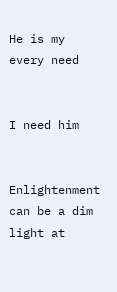He is my every need


I need him


Enlightenment can be a dim light at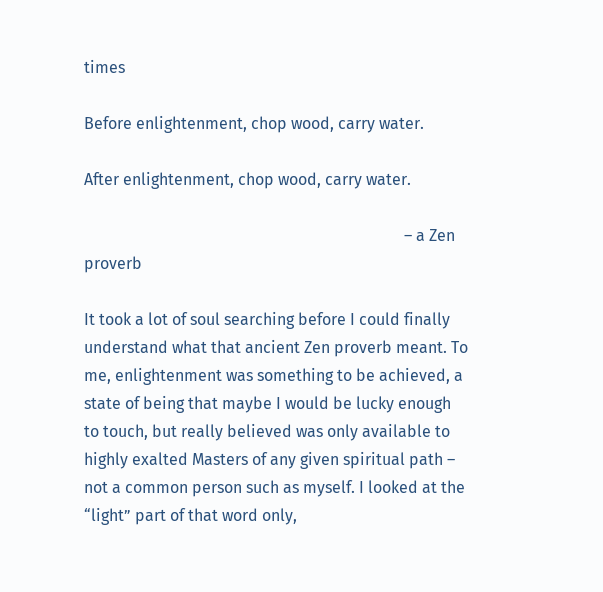times

Before enlightenment, chop wood, carry water.

After enlightenment, chop wood, carry water.

                                                                                – a Zen proverb

It took a lot of soul searching before I could finally understand what that ancient Zen proverb meant. To me, enlightenment was something to be achieved, a state of being that maybe I would be lucky enough to touch, but really believed was only available to highly exalted Masters of any given spiritual path – not a common person such as myself. I looked at the “light” part of that word only,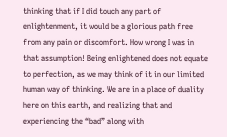thinking that if I did touch any part of enlightenment, it would be a glorious path free from any pain or discomfort. How wrong I was in that assumption! Being enlightened does not equate to perfection, as we may think of it in our limited human way of thinking. We are in a place of duality here on this earth, and realizing that and experiencing the “bad” along with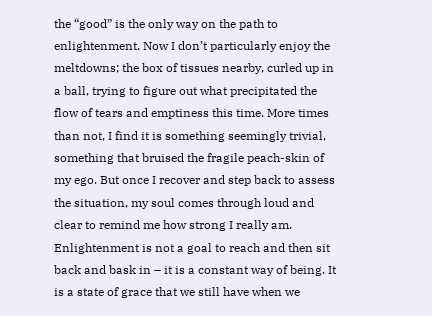the “good” is the only way on the path to enlightenment. Now I don’t particularly enjoy the meltdowns; the box of tissues nearby, curled up in a ball, trying to figure out what precipitated the flow of tears and emptiness this time. More times than not, I find it is something seemingly trivial, something that bruised the fragile peach-skin of my ego. But once I recover and step back to assess the situation, my soul comes through loud and clear to remind me how strong I really am. Enlightenment is not a goal to reach and then sit back and bask in – it is a constant way of being. It is a state of grace that we still have when we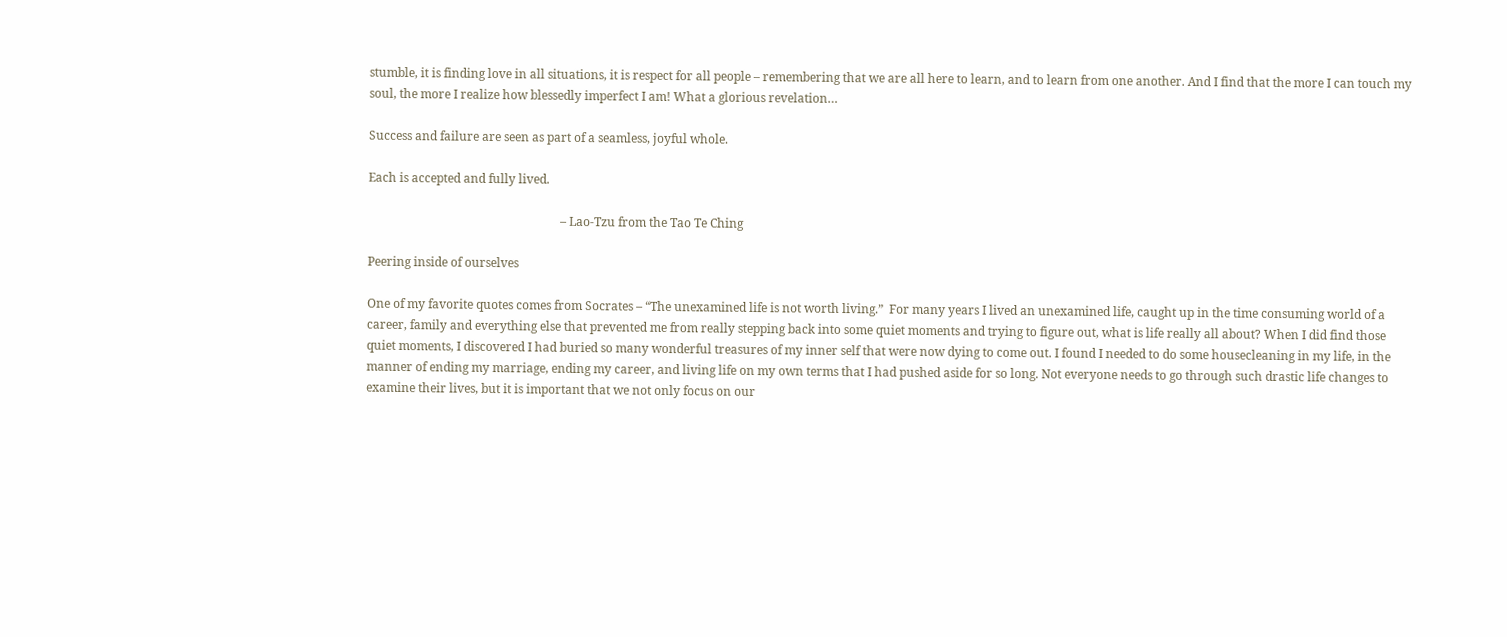stumble, it is finding love in all situations, it is respect for all people – remembering that we are all here to learn, and to learn from one another. And I find that the more I can touch my soul, the more I realize how blessedly imperfect I am! What a glorious revelation…

Success and failure are seen as part of a seamless, joyful whole.

Each is accepted and fully lived.

                                                                – Lao-Tzu from the Tao Te Ching

Peering inside of ourselves

One of my favorite quotes comes from Socrates – “The unexamined life is not worth living.”  For many years I lived an unexamined life, caught up in the time consuming world of a career, family and everything else that prevented me from really stepping back into some quiet moments and trying to figure out, what is life really all about? When I did find those quiet moments, I discovered I had buried so many wonderful treasures of my inner self that were now dying to come out. I found I needed to do some housecleaning in my life, in the manner of ending my marriage, ending my career, and living life on my own terms that I had pushed aside for so long. Not everyone needs to go through such drastic life changes to examine their lives, but it is important that we not only focus on our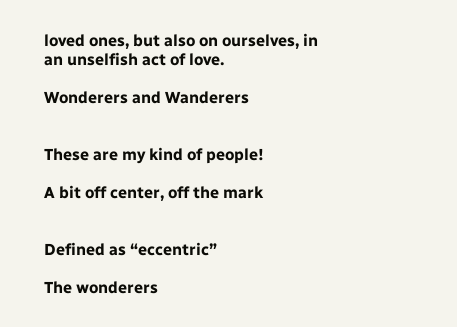loved ones, but also on ourselves, in an unselfish act of love.

Wonderers and Wanderers


These are my kind of people!

A bit off center, off the mark


Defined as “eccentric”

The wonderers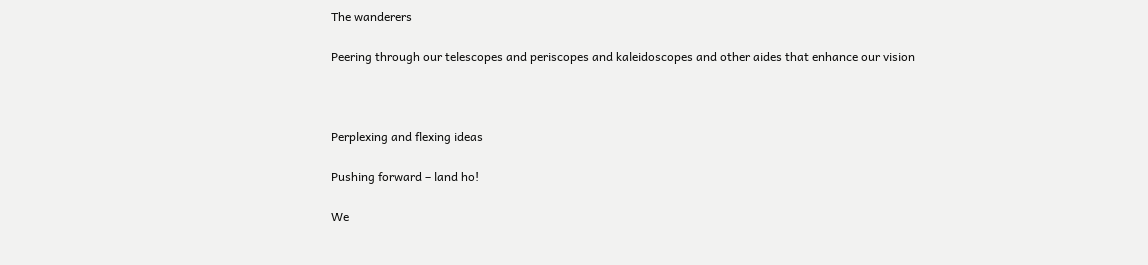The wanderers

Peering through our telescopes and periscopes and kaleidoscopes and other aides that enhance our vision



Perplexing and flexing ideas

Pushing forward – land ho!

We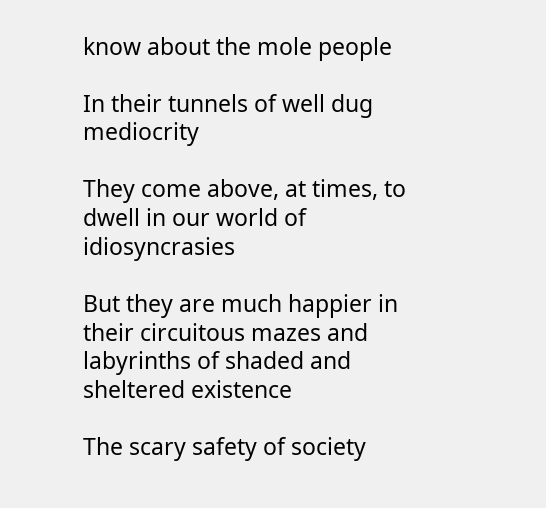know about the mole people

In their tunnels of well dug mediocrity

They come above, at times, to dwell in our world of idiosyncrasies

But they are much happier in their circuitous mazes and labyrinths of shaded and sheltered existence

The scary safety of society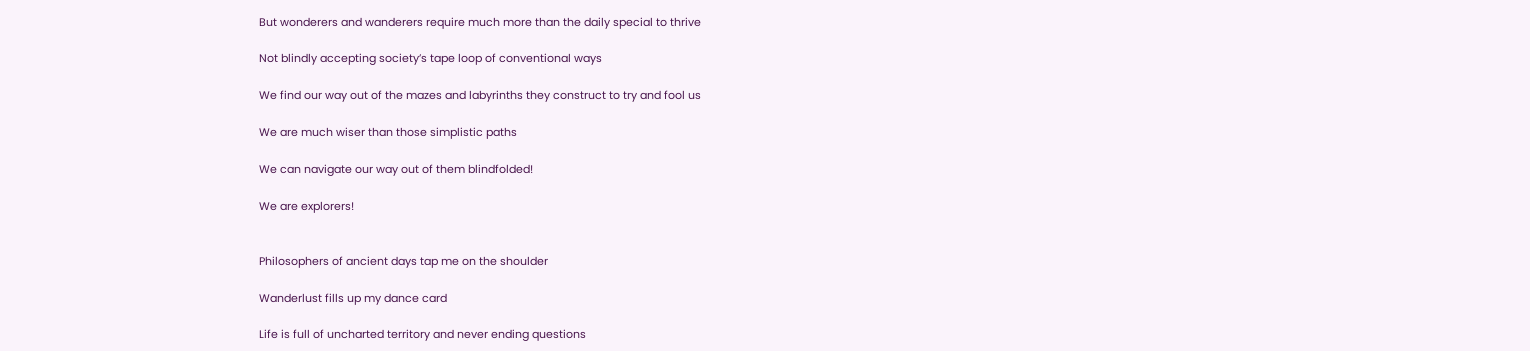But wonderers and wanderers require much more than the daily special to thrive

Not blindly accepting society’s tape loop of conventional ways

We find our way out of the mazes and labyrinths they construct to try and fool us

We are much wiser than those simplistic paths

We can navigate our way out of them blindfolded!

We are explorers!


Philosophers of ancient days tap me on the shoulder

Wanderlust fills up my dance card

Life is full of uncharted territory and never ending questions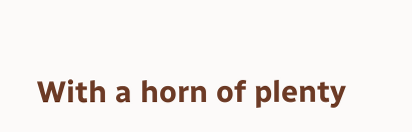With a horn of plenty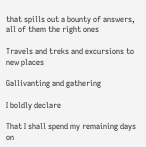that spills out a bounty of answers, all of them the right ones

Travels and treks and excursions to new places

Gallivanting and gathering

I boldly declare

That I shall spend my remaining days on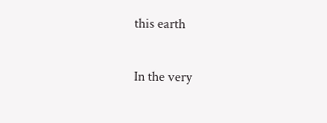this earth

In the very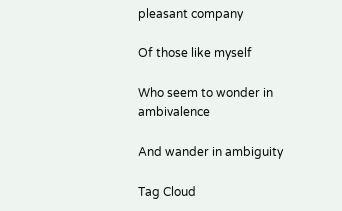pleasant company

Of those like myself

Who seem to wonder in ambivalence

And wander in ambiguity

Tag Cloud